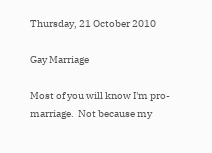Thursday, 21 October 2010

Gay Marriage

Most of you will know I'm pro-marriage.  Not because my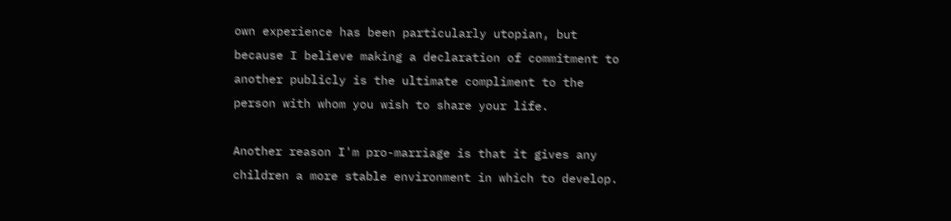own experience has been particularly utopian, but because I believe making a declaration of commitment to another publicly is the ultimate compliment to the person with whom you wish to share your life.

Another reason I'm pro-marriage is that it gives any children a more stable environment in which to develop.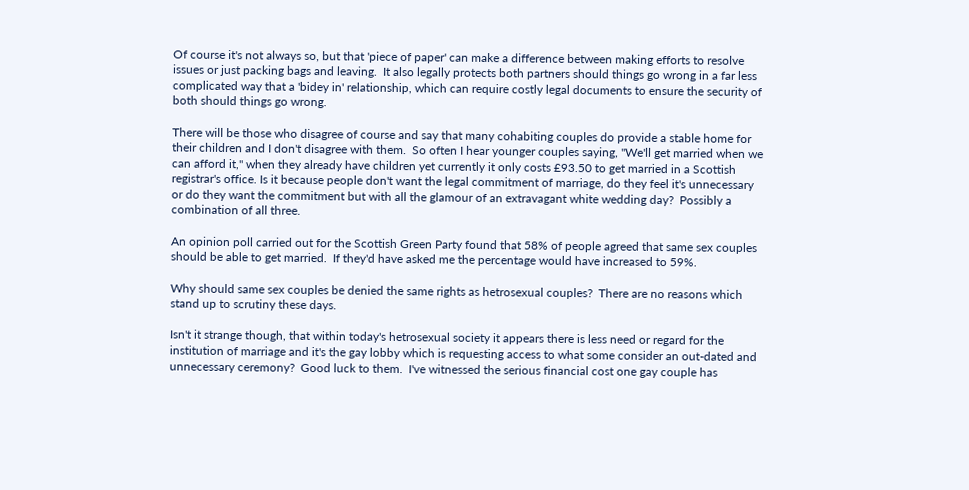Of course it's not always so, but that 'piece of paper' can make a difference between making efforts to resolve issues or just packing bags and leaving.  It also legally protects both partners should things go wrong in a far less complicated way that a 'bidey in' relationship, which can require costly legal documents to ensure the security of both should things go wrong.

There will be those who disagree of course and say that many cohabiting couples do provide a stable home for their children and I don't disagree with them.  So often I hear younger couples saying, "We'll get married when we can afford it," when they already have children yet currently it only costs £93.50 to get married in a Scottish registrar's office. Is it because people don't want the legal commitment of marriage, do they feel it's unnecessary or do they want the commitment but with all the glamour of an extravagant white wedding day?  Possibly a combination of all three.

An opinion poll carried out for the Scottish Green Party found that 58% of people agreed that same sex couples should be able to get married.  If they'd have asked me the percentage would have increased to 59%.

Why should same sex couples be denied the same rights as hetrosexual couples?  There are no reasons which stand up to scrutiny these days.

Isn't it strange though, that within today's hetrosexual society it appears there is less need or regard for the institution of marriage and it's the gay lobby which is requesting access to what some consider an out-dated and unnecessary ceremony?  Good luck to them.  I've witnessed the serious financial cost one gay couple has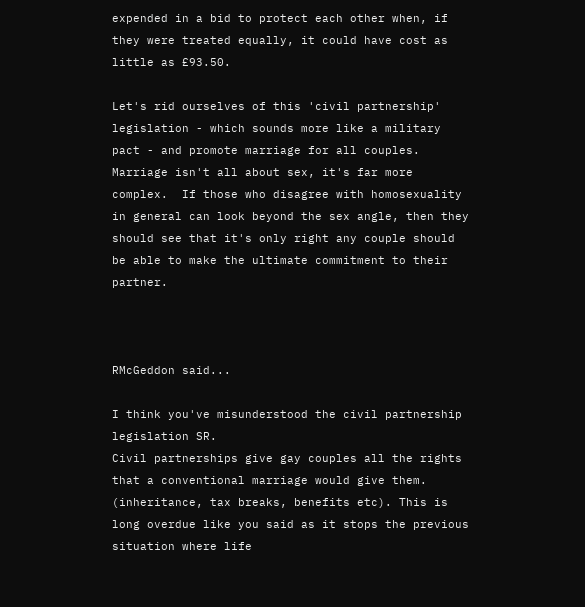expended in a bid to protect each other when, if they were treated equally, it could have cost as little as £93.50.

Let's rid ourselves of this 'civil partnership' legislation - which sounds more like a military pact - and promote marriage for all couples. Marriage isn't all about sex, it's far more complex.  If those who disagree with homosexuality in general can look beyond the sex angle, then they should see that it's only right any couple should be able to make the ultimate commitment to their partner.



RMcGeddon said...

I think you've misunderstood the civil partnership legislation SR.
Civil partnerships give gay couples all the rights that a conventional marriage would give them. (inheritance, tax breaks, benefits etc). This is long overdue like you said as it stops the previous situation where life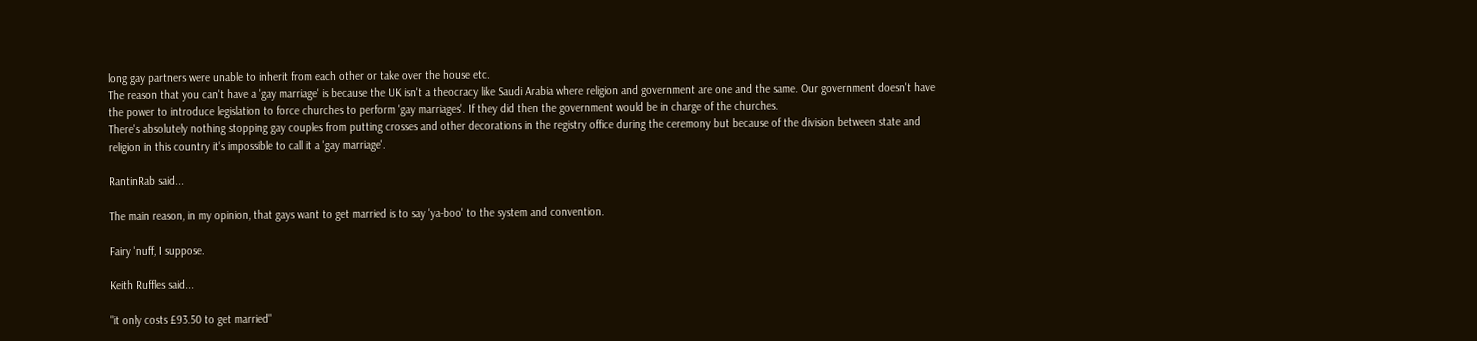long gay partners were unable to inherit from each other or take over the house etc.
The reason that you can't have a 'gay marriage' is because the UK isn't a theocracy like Saudi Arabia where religion and government are one and the same. Our government doesn't have the power to introduce legislation to force churches to perform 'gay marriages'. If they did then the government would be in charge of the churches.
There's absolutely nothing stopping gay couples from putting crosses and other decorations in the registry office during the ceremony but because of the division between state and religion in this country it's impossible to call it a 'gay marriage'.

RantinRab said...

The main reason, in my opinion, that gays want to get married is to say 'ya-boo' to the system and convention.

Fairy 'nuff, I suppose.

Keith Ruffles said...

"it only costs £93.50 to get married"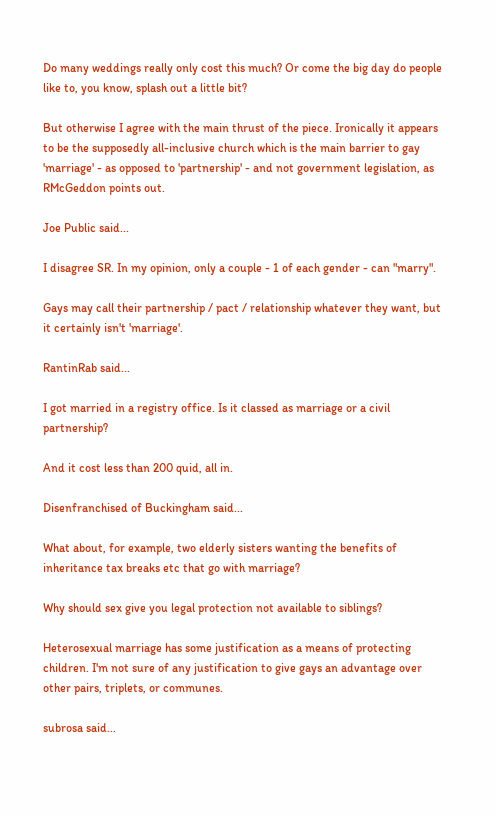Do many weddings really only cost this much? Or come the big day do people like to, you know, splash out a little bit?

But otherwise I agree with the main thrust of the piece. Ironically it appears to be the supposedly all-inclusive church which is the main barrier to gay 'marriage' - as opposed to 'partnership' - and not government legislation, as RMcGeddon points out.

Joe Public said...

I disagree SR. In my opinion, only a couple - 1 of each gender - can "marry".

Gays may call their partnership / pact / relationship whatever they want, but it certainly isn't 'marriage'.

RantinRab said...

I got married in a registry office. Is it classed as marriage or a civil partnership?

And it cost less than 200 quid, all in.

Disenfranchised of Buckingham said...

What about, for example, two elderly sisters wanting the benefits of inheritance tax breaks etc that go with marriage?

Why should sex give you legal protection not available to siblings?

Heterosexual marriage has some justification as a means of protecting children. I'm not sure of any justification to give gays an advantage over other pairs, triplets, or communes.

subrosa said...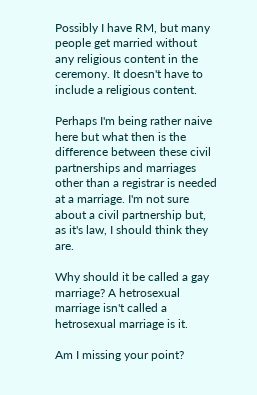Possibly I have RM, but many people get married without any religious content in the ceremony. It doesn't have to include a religious content.

Perhaps I'm being rather naive here but what then is the difference between these civil partnerships and marriages other than a registrar is needed at a marriage. I'm not sure about a civil partnership but, as it's law, I should think they are.

Why should it be called a gay marriage? A hetrosexual marriage isn't called a hetrosexual marriage is it.

Am I missing your point?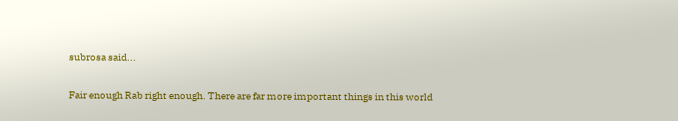subrosa said...

Fair enough Rab right enough. There are far more important things in this world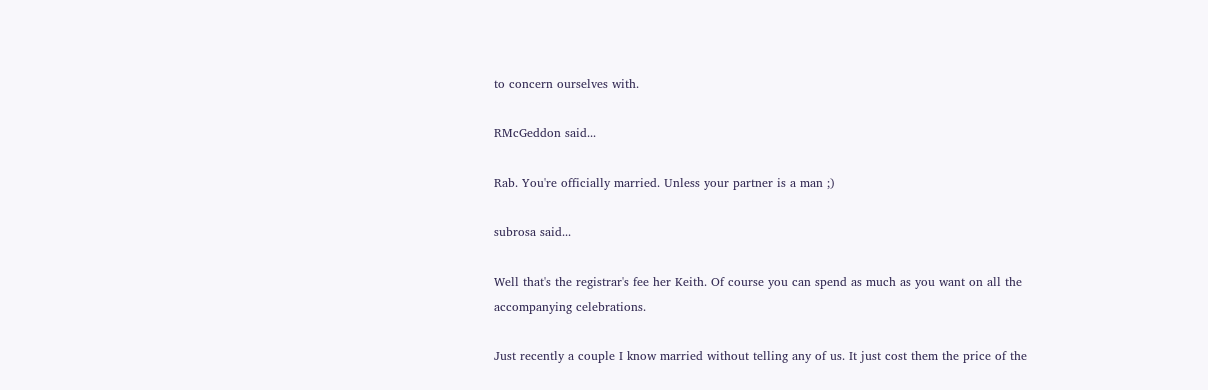to concern ourselves with.

RMcGeddon said...

Rab. You're officially married. Unless your partner is a man ;)

subrosa said...

Well that's the registrar's fee her Keith. Of course you can spend as much as you want on all the accompanying celebrations.

Just recently a couple I know married without telling any of us. It just cost them the price of the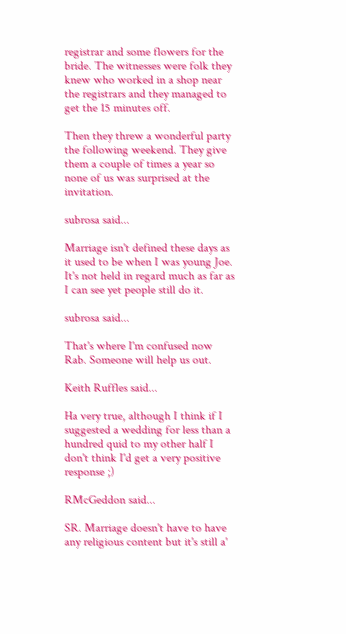registrar and some flowers for the bride. The witnesses were folk they knew who worked in a shop near the registrars and they managed to get the 15 minutes off.

Then they threw a wonderful party the following weekend. They give them a couple of times a year so none of us was surprised at the invitation.

subrosa said...

Marriage isn't defined these days as it used to be when I was young Joe. It's not held in regard much as far as I can see yet people still do it.

subrosa said...

That's where I'm confused now Rab. Someone will help us out.

Keith Ruffles said...

Ha very true, although I think if I suggested a wedding for less than a hundred quid to my other half I don't think I'd get a very positive response ;)

RMcGeddon said...

SR. Marriage doesn't have to have any religious content but it's still a'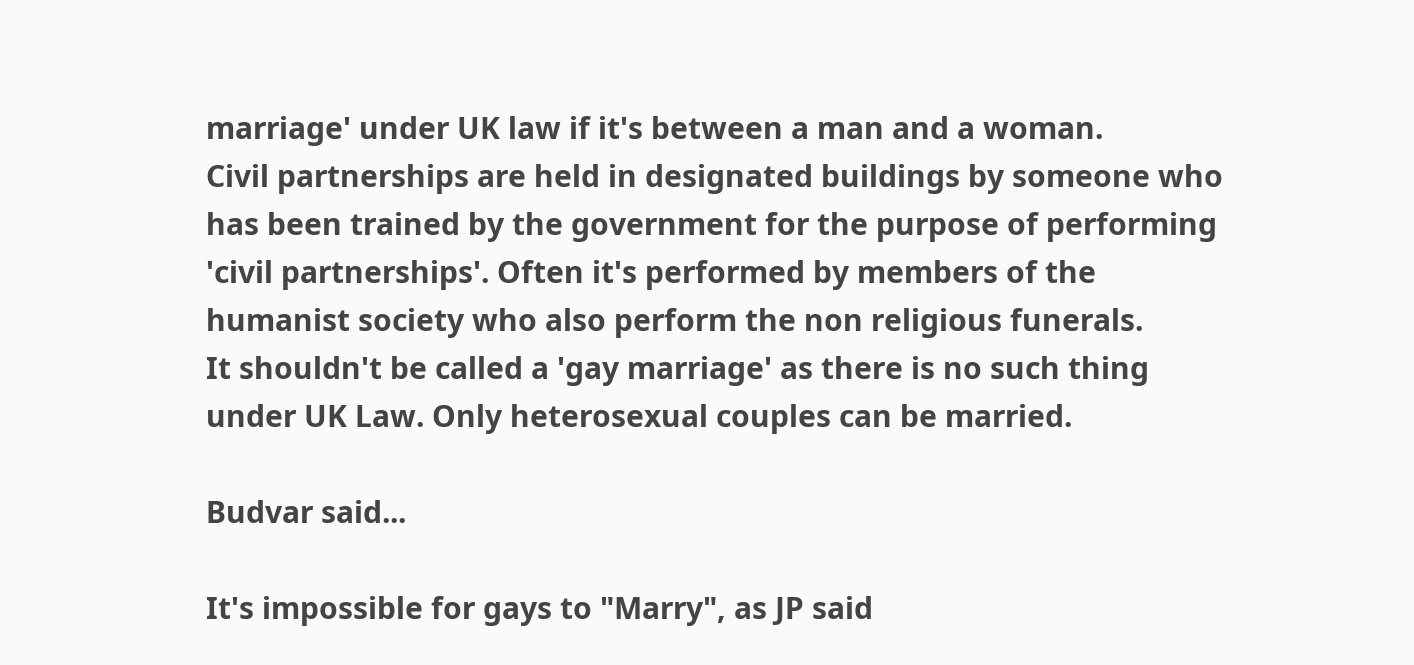marriage' under UK law if it's between a man and a woman.
Civil partnerships are held in designated buildings by someone who has been trained by the government for the purpose of performing 'civil partnerships'. Often it's performed by members of the humanist society who also perform the non religious funerals.
It shouldn't be called a 'gay marriage' as there is no such thing under UK Law. Only heterosexual couples can be married.

Budvar said...

It's impossible for gays to "Marry", as JP said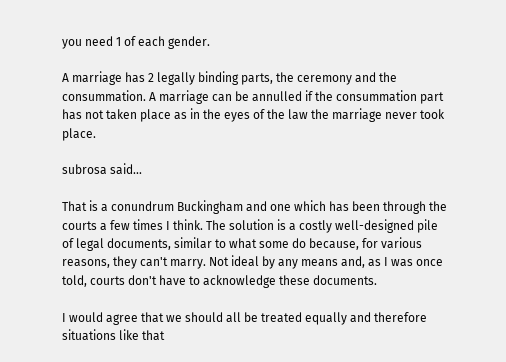you need 1 of each gender.

A marriage has 2 legally binding parts, the ceremony and the consummation. A marriage can be annulled if the consummation part has not taken place as in the eyes of the law the marriage never took place.

subrosa said...

That is a conundrum Buckingham and one which has been through the courts a few times I think. The solution is a costly well-designed pile of legal documents, similar to what some do because, for various reasons, they can't marry. Not ideal by any means and, as I was once told, courts don't have to acknowledge these documents.

I would agree that we should all be treated equally and therefore situations like that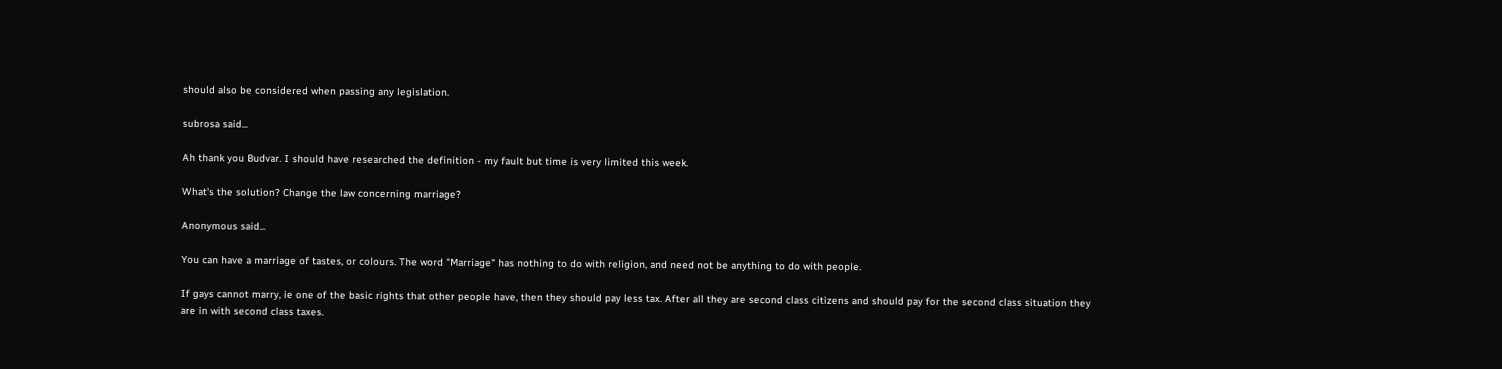should also be considered when passing any legislation.

subrosa said...

Ah thank you Budvar. I should have researched the definition - my fault but time is very limited this week.

What's the solution? Change the law concerning marriage?

Anonymous said...

You can have a marriage of tastes, or colours. The word "Marriage" has nothing to do with religion, and need not be anything to do with people.

If gays cannot marry, ie one of the basic rights that other people have, then they should pay less tax. After all they are second class citizens and should pay for the second class situation they are in with second class taxes.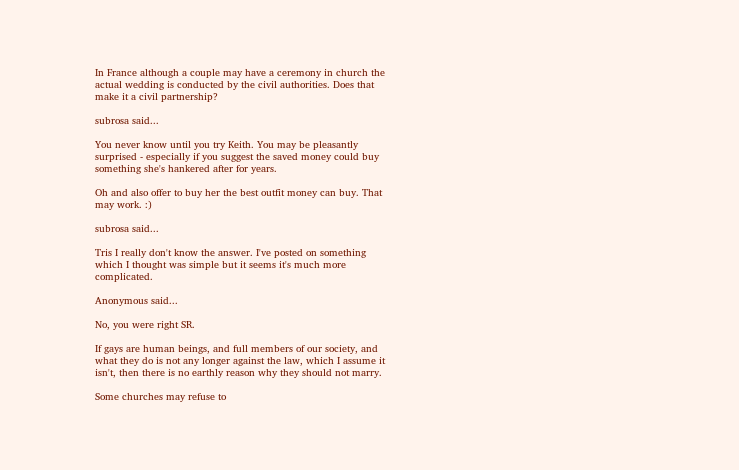In France although a couple may have a ceremony in church the actual wedding is conducted by the civil authorities. Does that make it a civil partnership?

subrosa said...

You never know until you try Keith. You may be pleasantly surprised - especially if you suggest the saved money could buy something she's hankered after for years.

Oh and also offer to buy her the best outfit money can buy. That may work. :)

subrosa said...

Tris I really don't know the answer. I've posted on something which I thought was simple but it seems it's much more complicated.

Anonymous said...

No, you were right SR.

If gays are human beings, and full members of our society, and what they do is not any longer against the law, which I assume it isn't, then there is no earthly reason why they should not marry.

Some churches may refuse to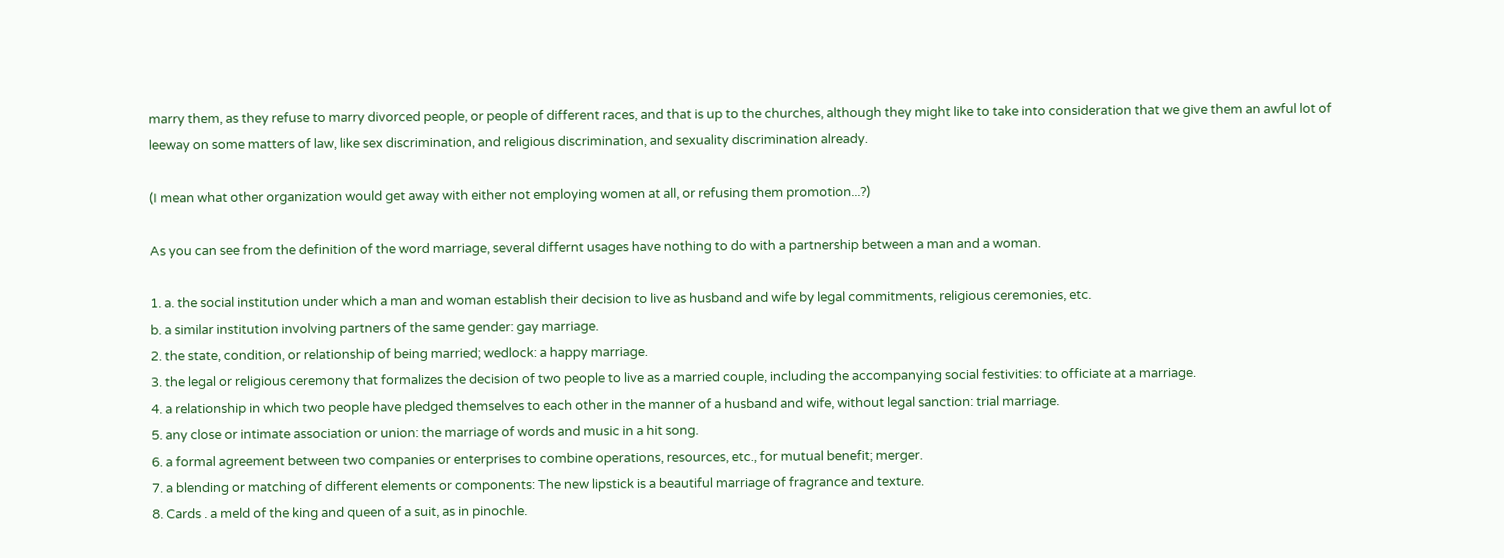marry them, as they refuse to marry divorced people, or people of different races, and that is up to the churches, although they might like to take into consideration that we give them an awful lot of leeway on some matters of law, like sex discrimination, and religious discrimination, and sexuality discrimination already.

(I mean what other organization would get away with either not employing women at all, or refusing them promotion...?)

As you can see from the definition of the word marriage, several differnt usages have nothing to do with a partnership between a man and a woman.

1. a. the social institution under which a man and woman establish their decision to live as husband and wife by legal commitments, religious ceremonies, etc.
b. a similar institution involving partners of the same gender: gay marriage.
2. the state, condition, or relationship of being married; wedlock: a happy marriage.
3. the legal or religious ceremony that formalizes the decision of two people to live as a married couple, including the accompanying social festivities: to officiate at a marriage.
4. a relationship in which two people have pledged themselves to each other in the manner of a husband and wife, without legal sanction: trial marriage.
5. any close or intimate association or union: the marriage of words and music in a hit song.
6. a formal agreement between two companies or enterprises to combine operations, resources, etc., for mutual benefit; merger.
7. a blending or matching of different elements or components: The new lipstick is a beautiful marriage of fragrance and texture.
8. Cards . a meld of the king and queen of a suit, as in pinochle.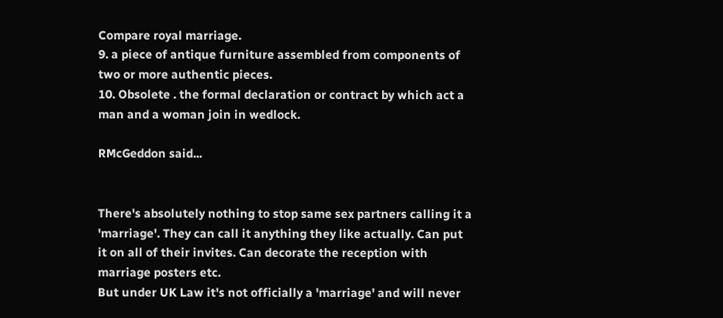Compare royal marriage.
9. a piece of antique furniture assembled from components of two or more authentic pieces.
10. Obsolete . the formal declaration or contract by which act a man and a woman join in wedlock.

RMcGeddon said...


There's absolutely nothing to stop same sex partners calling it a 'marriage'. They can call it anything they like actually. Can put it on all of their invites. Can decorate the reception with marriage posters etc.
But under UK Law it's not officially a 'marriage' and will never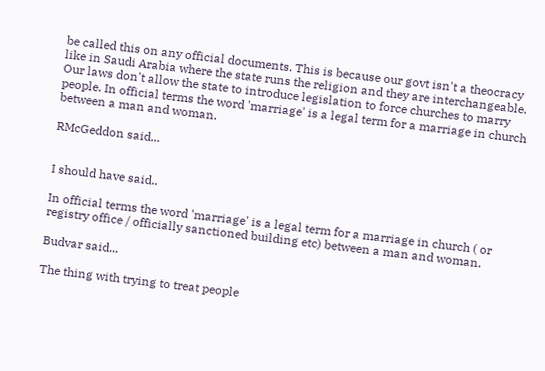be called this on any official documents. This is because our govt isn't a theocracy like in Saudi Arabia where the state runs the religion and they are interchangeable. Our laws don't allow the state to introduce legislation to force churches to marry people. In official terms the word 'marriage' is a legal term for a marriage in church between a man and woman.

RMcGeddon said...


I should have said..

In official terms the word 'marriage' is a legal term for a marriage in church ( or registry office / officially sanctioned building etc) between a man and woman.

Budvar said...

The thing with trying to treat people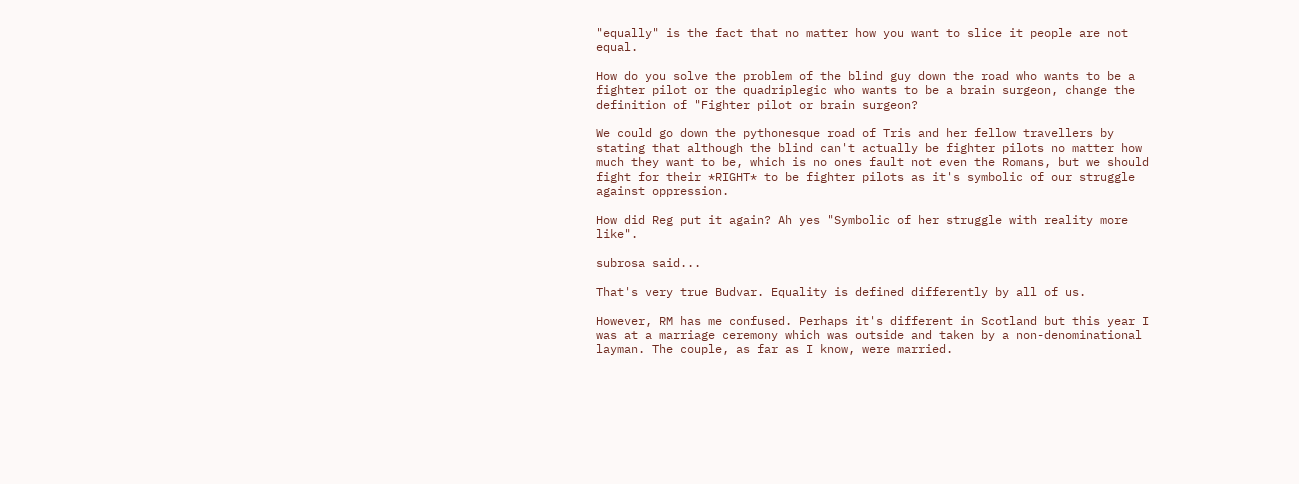"equally" is the fact that no matter how you want to slice it people are not equal.

How do you solve the problem of the blind guy down the road who wants to be a fighter pilot or the quadriplegic who wants to be a brain surgeon, change the definition of "Fighter pilot or brain surgeon?

We could go down the pythonesque road of Tris and her fellow travellers by stating that although the blind can't actually be fighter pilots no matter how much they want to be, which is no ones fault not even the Romans, but we should fight for their *RIGHT* to be fighter pilots as it's symbolic of our struggle against oppression.

How did Reg put it again? Ah yes "Symbolic of her struggle with reality more like".

subrosa said...

That's very true Budvar. Equality is defined differently by all of us.

However, RM has me confused. Perhaps it's different in Scotland but this year I was at a marriage ceremony which was outside and taken by a non-denominational layman. The couple, as far as I know, were married.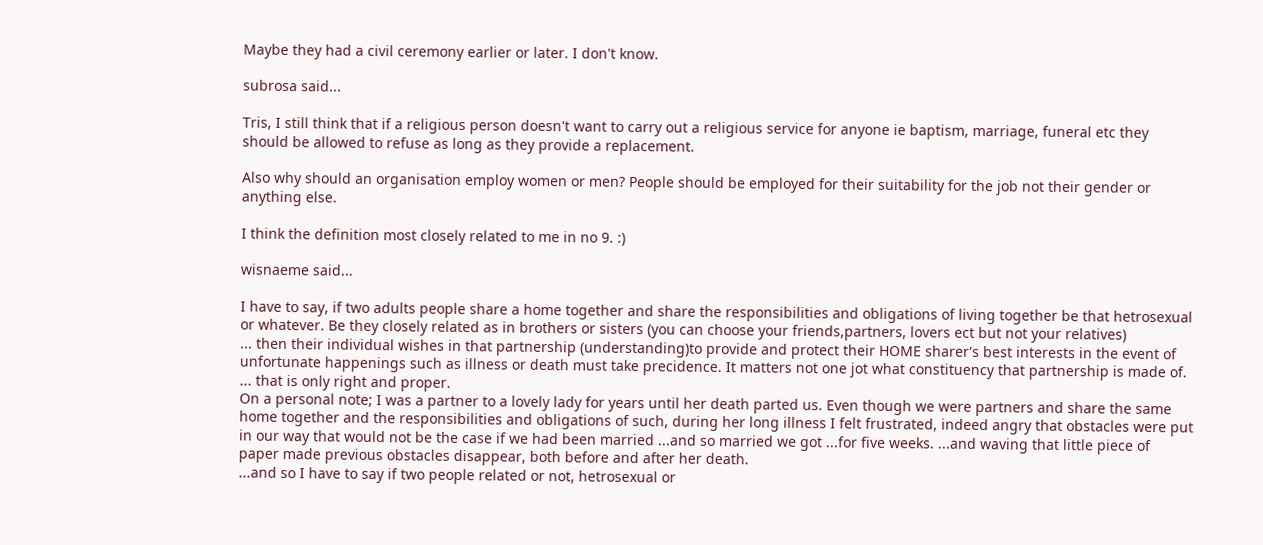Maybe they had a civil ceremony earlier or later. I don't know.

subrosa said...

Tris, I still think that if a religious person doesn't want to carry out a religious service for anyone ie baptism, marriage, funeral etc they should be allowed to refuse as long as they provide a replacement.

Also why should an organisation employ women or men? People should be employed for their suitability for the job not their gender or anything else.

I think the definition most closely related to me in no 9. :)

wisnaeme said...

I have to say, if two adults people share a home together and share the responsibilities and obligations of living together be that hetrosexual or whatever. Be they closely related as in brothers or sisters (you can choose your friends,partners, lovers ect but not your relatives)
... then their individual wishes in that partnership (understanding)to provide and protect their HOME sharer's best interests in the event of unfortunate happenings such as illness or death must take precidence. It matters not one jot what constituency that partnership is made of. ... that is only right and proper.
On a personal note; I was a partner to a lovely lady for years until her death parted us. Even though we were partners and share the same home together and the responsibilities and obligations of such, during her long illness I felt frustrated, indeed angry that obstacles were put in our way that would not be the case if we had been married ...and so married we got ...for five weeks. ...and waving that little piece of paper made previous obstacles disappear, both before and after her death.
...and so I have to say if two people related or not, hetrosexual or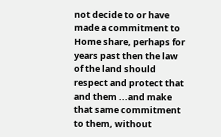not decide to or have made a commitment to Home share, perhaps for years past then the law of the land should respect and protect that and them ...and make that same commitment to them, without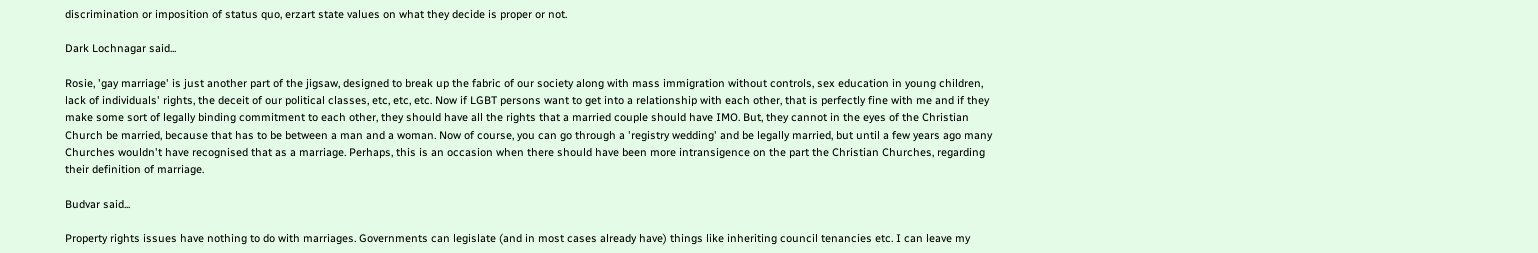discrimination or imposition of status quo, erzart state values on what they decide is proper or not.

Dark Lochnagar said...

Rosie, 'gay marriage' is just another part of the jigsaw, designed to break up the fabric of our society along with mass immigration without controls, sex education in young children, lack of individuals' rights, the deceit of our political classes, etc, etc, etc. Now if LGBT persons want to get into a relationship with each other, that is perfectly fine with me and if they make some sort of legally binding commitment to each other, they should have all the rights that a married couple should have IMO. But, they cannot in the eyes of the Christian Church be married, because that has to be between a man and a woman. Now of course, you can go through a 'registry wedding' and be legally married, but until a few years ago many Churches wouldn't have recognised that as a marriage. Perhaps, this is an occasion when there should have been more intransigence on the part the Christian Churches, regarding their definition of marriage.

Budvar said...

Property rights issues have nothing to do with marriages. Governments can legislate (and in most cases already have) things like inheriting council tenancies etc. I can leave my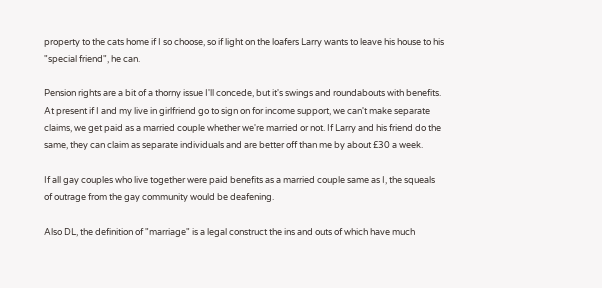property to the cats home if I so choose, so if light on the loafers Larry wants to leave his house to his "special friend", he can.

Pension rights are a bit of a thorny issue I'll concede, but it's swings and roundabouts with benefits. At present if I and my live in girlfriend go to sign on for income support, we can't make separate claims, we get paid as a married couple whether we're married or not. If Larry and his friend do the same, they can claim as separate individuals and are better off than me by about £30 a week.

If all gay couples who live together were paid benefits as a married couple same as I, the squeals of outrage from the gay community would be deafening.

Also DL, the definition of "marriage" is a legal construct the ins and outs of which have much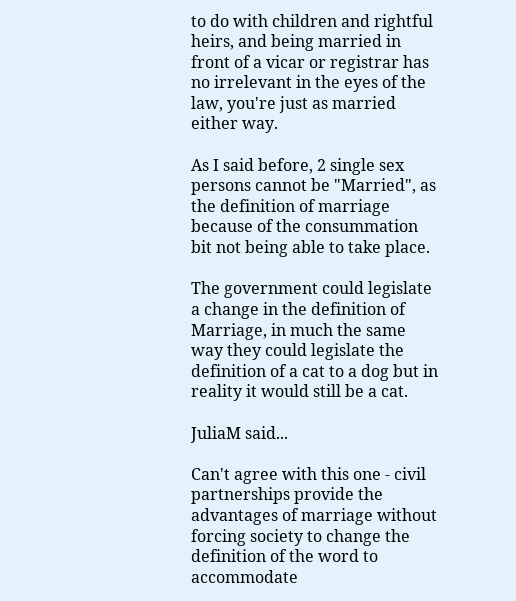to do with children and rightful heirs, and being married in front of a vicar or registrar has no irrelevant in the eyes of the law, you're just as married either way.

As I said before, 2 single sex persons cannot be "Married", as the definition of marriage because of the consummation bit not being able to take place.

The government could legislate a change in the definition of Marriage, in much the same way they could legislate the definition of a cat to a dog but in reality it would still be a cat.

JuliaM said...

Can't agree with this one - civil partnerships provide the advantages of marriage without forcing society to change the definition of the word to accommodate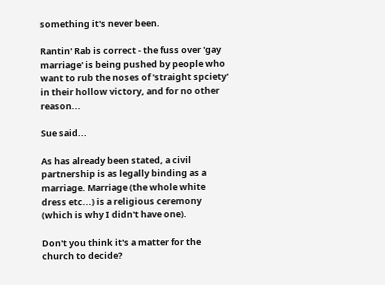something it's never been.

Rantin' Rab is correct - the fuss over 'gay marriage' is being pushed by people who want to rub the noses of 'straight spciety' in their hollow victory, and for no other reason...

Sue said...

As has already been stated, a civil partnership is as legally binding as a marriage. Marriage (the whole white dress etc...) is a religious ceremony (which is why I didn't have one).

Don't you think it's a matter for the church to decide?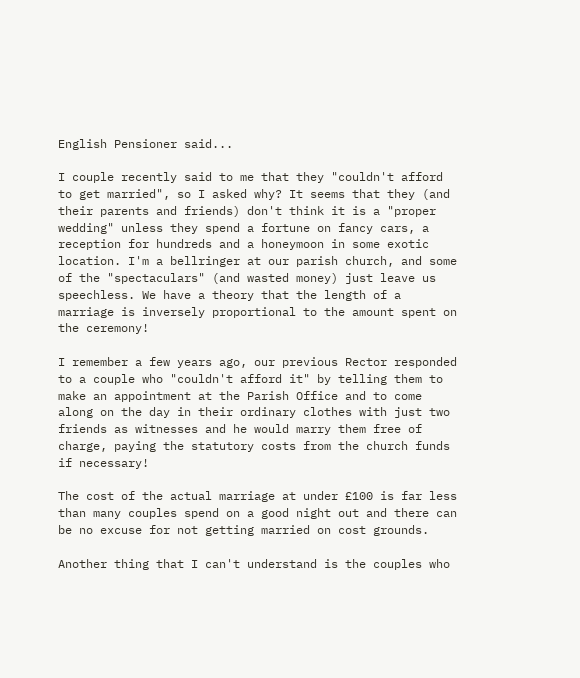English Pensioner said...

I couple recently said to me that they "couldn't afford to get married", so I asked why? It seems that they (and their parents and friends) don't think it is a "proper wedding" unless they spend a fortune on fancy cars, a reception for hundreds and a honeymoon in some exotic location. I'm a bellringer at our parish church, and some of the "spectaculars" (and wasted money) just leave us speechless. We have a theory that the length of a marriage is inversely proportional to the amount spent on the ceremony!

I remember a few years ago, our previous Rector responded to a couple who "couldn't afford it" by telling them to make an appointment at the Parish Office and to come along on the day in their ordinary clothes with just two friends as witnesses and he would marry them free of charge, paying the statutory costs from the church funds if necessary!

The cost of the actual marriage at under £100 is far less than many couples spend on a good night out and there can be no excuse for not getting married on cost grounds.

Another thing that I can't understand is the couples who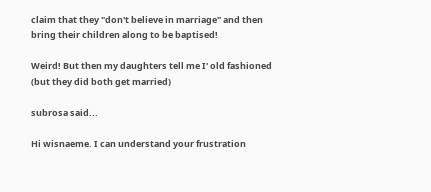claim that they "don't believe in marriage" and then bring their children along to be baptised!

Weird! But then my daughters tell me I' old fashioned (but they did both get married)

subrosa said...

Hi wisnaeme. I can understand your frustration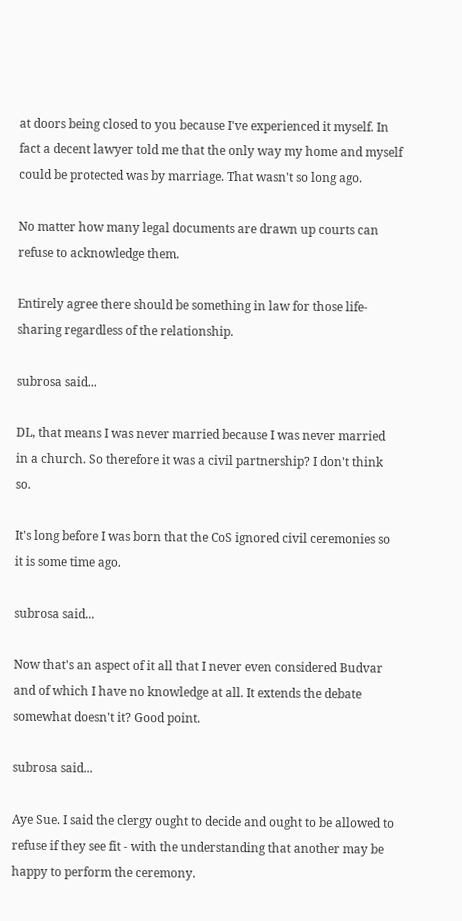at doors being closed to you because I've experienced it myself. In fact a decent lawyer told me that the only way my home and myself could be protected was by marriage. That wasn't so long ago.

No matter how many legal documents are drawn up courts can refuse to acknowledge them.

Entirely agree there should be something in law for those life-sharing regardless of the relationship.

subrosa said...

DL, that means I was never married because I was never married in a church. So therefore it was a civil partnership? I don't think so.

It's long before I was born that the CoS ignored civil ceremonies so it is some time ago.

subrosa said...

Now that's an aspect of it all that I never even considered Budvar and of which I have no knowledge at all. It extends the debate somewhat doesn't it? Good point.

subrosa said...

Aye Sue. I said the clergy ought to decide and ought to be allowed to refuse if they see fit - with the understanding that another may be happy to perform the ceremony.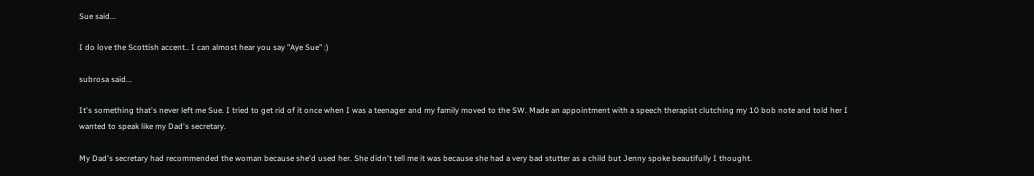Sue said...

I do love the Scottish accent.. I can almost hear you say "Aye Sue" :)

subrosa said...

It's something that's never left me Sue. I tried to get rid of it once when I was a teenager and my family moved to the SW. Made an appointment with a speech therapist clutching my 10 bob note and told her I wanted to speak like my Dad's secretary.

My Dad's secretary had recommended the woman because she'd used her. She didn't tell me it was because she had a very bad stutter as a child but Jenny spoke beautifully I thought.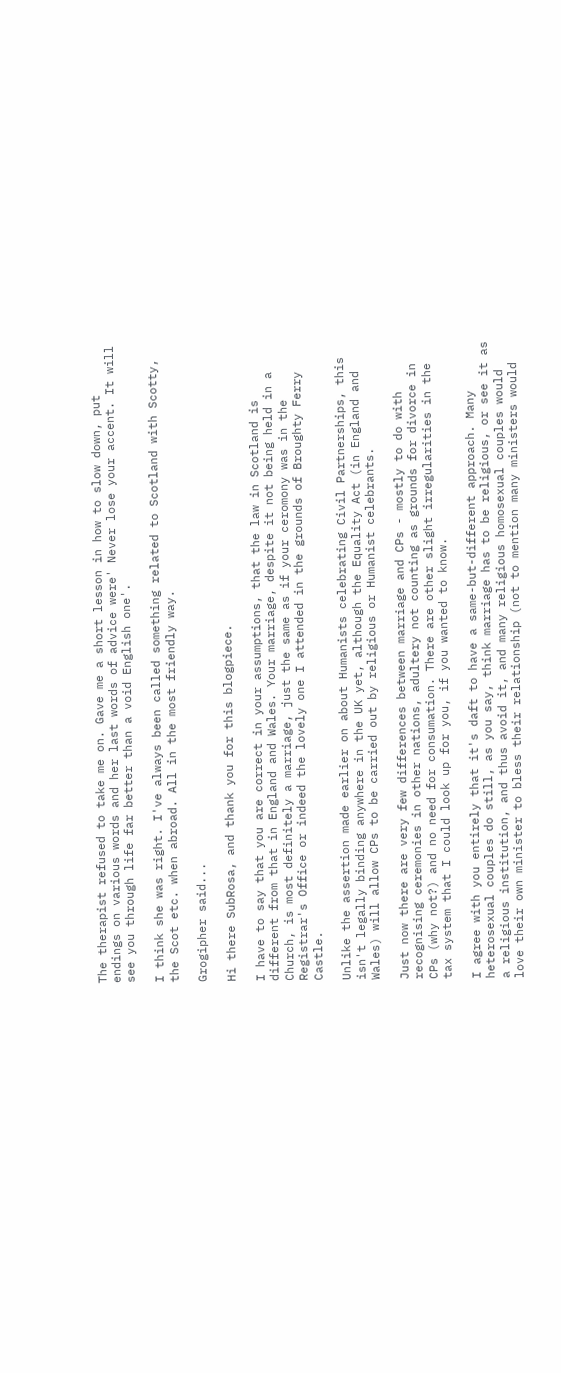The therapist refused to take me on. Gave me a short lesson in how to slow down, put endings on various words and her last words of advice were' Never lose your accent. It will see you through life far better than a void English one'.

I think she was right. I've always been called something related to Scotland with Scotty, the Scot etc. when abroad. All in the most friendly way.

Grogipher said...

Hi there SubRosa, and thank you for this blogpiece.

I have to say that you are correct in your assumptions, that the law in Scotland is different from that in England and Wales. Your marriage, despite it not being held in a Church, is most definitely a marriage, just the same as if your ceromony was in the Registrar's Office or indeed the lovely one I attended in the grounds of Broughty Ferry Castle.

Unlike the assertion made earlier on about Humanists celebrating Civil Partnerships, this isn't legally binding anywhere in the UK yet, although the Equality Act (in England and Wales) will allow CPs to be carried out by religious or Humanist celebrants.

Just now there are very few differences between marriage and CPs - mostly to do with recognising ceremonies in other nations, adultery not counting as grounds for divorce in CPs (why not?) and no need for consumation. There are other slight irregularities in the tax system that I could look up for you, if you wanted to know.

I agree with you entirely that it's daft to have a same-but-different approach. Many heterosexual couples do still, as you say, think marriage has to be religious, or see it as a religious institution, and thus avoid it, and many religious homosexual couples would love their own minister to bless their relationship (not to mention many ministers would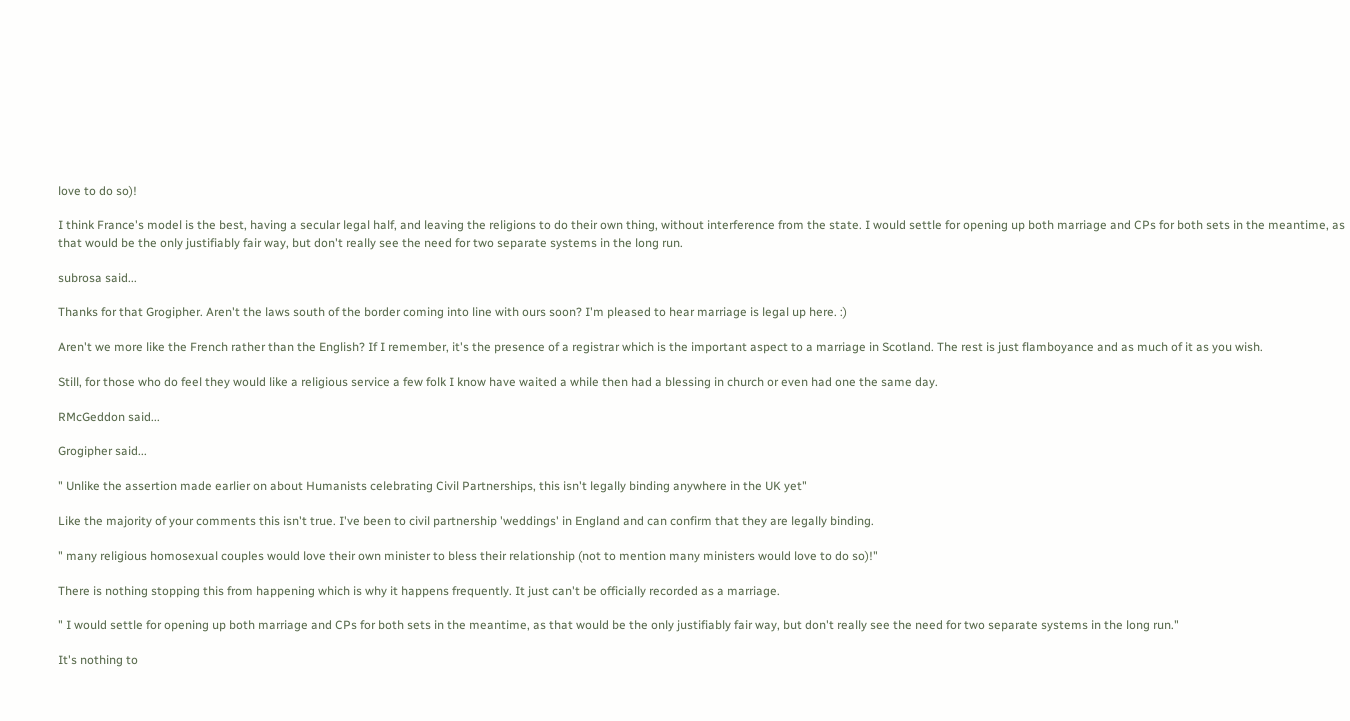love to do so)!

I think France's model is the best, having a secular legal half, and leaving the religions to do their own thing, without interference from the state. I would settle for opening up both marriage and CPs for both sets in the meantime, as that would be the only justifiably fair way, but don't really see the need for two separate systems in the long run.

subrosa said...

Thanks for that Grogipher. Aren't the laws south of the border coming into line with ours soon? I'm pleased to hear marriage is legal up here. :)

Aren't we more like the French rather than the English? If I remember, it's the presence of a registrar which is the important aspect to a marriage in Scotland. The rest is just flamboyance and as much of it as you wish.

Still, for those who do feel they would like a religious service a few folk I know have waited a while then had a blessing in church or even had one the same day.

RMcGeddon said...

Grogipher said...

" Unlike the assertion made earlier on about Humanists celebrating Civil Partnerships, this isn't legally binding anywhere in the UK yet"

Like the majority of your comments this isn't true. I've been to civil partnership 'weddings' in England and can confirm that they are legally binding.

" many religious homosexual couples would love their own minister to bless their relationship (not to mention many ministers would love to do so)!"

There is nothing stopping this from happening which is why it happens frequently. It just can't be officially recorded as a marriage.

" I would settle for opening up both marriage and CPs for both sets in the meantime, as that would be the only justifiably fair way, but don't really see the need for two separate systems in the long run."

It's nothing to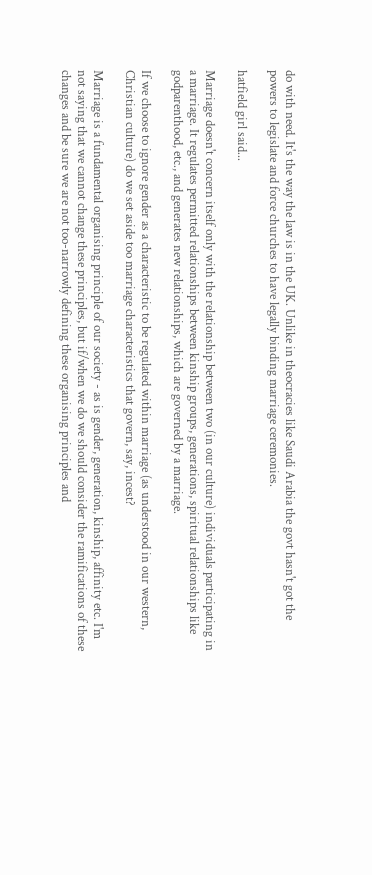do with need. It's the way the law is in the UK. Unlike in theocracies like Saudi Arabia the govt hasn't got the powers to legislate and force churches to have legally binding marriage ceremonies.

hatfield girl said...

Marriage doesn't concern itself only with the relationship between two (in our culture) individuals participating in a marriage. It regulates permitted relationships between kinship groups, generations, spiritual relationships like godparenthood, etc., and generates new relationships, which are governed by a marriage.

If we choose to ignore gender as a characteristic to be regulated within marriage (as understood in our western, Christian culture) do we set aside too marriage characteristics that govern, say, incest?

Marriage is a fundamental organising principle of our society - as is gender, generation, kinship, affinity etc. I'm not saying that we cannot change these principles, but if/when we do we should consider the ramifications of these changes and be sure we are not too-narrowly defining these organising principles and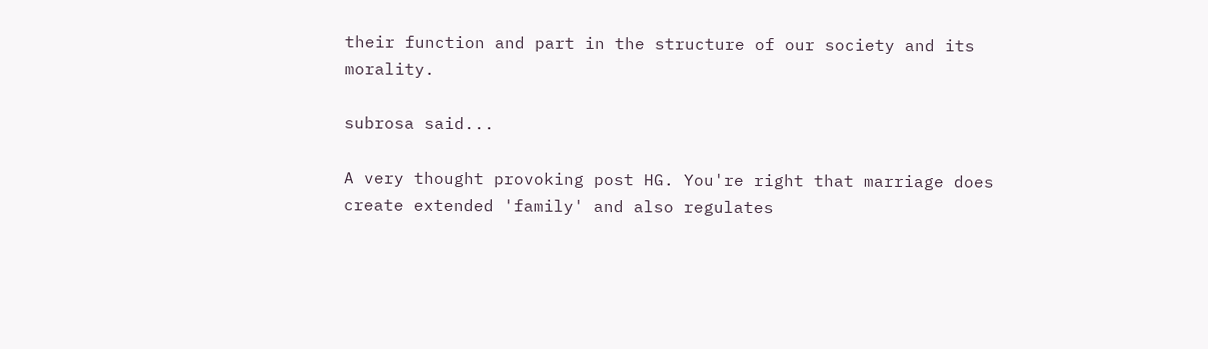their function and part in the structure of our society and its morality.

subrosa said...

A very thought provoking post HG. You're right that marriage does create extended 'family' and also regulates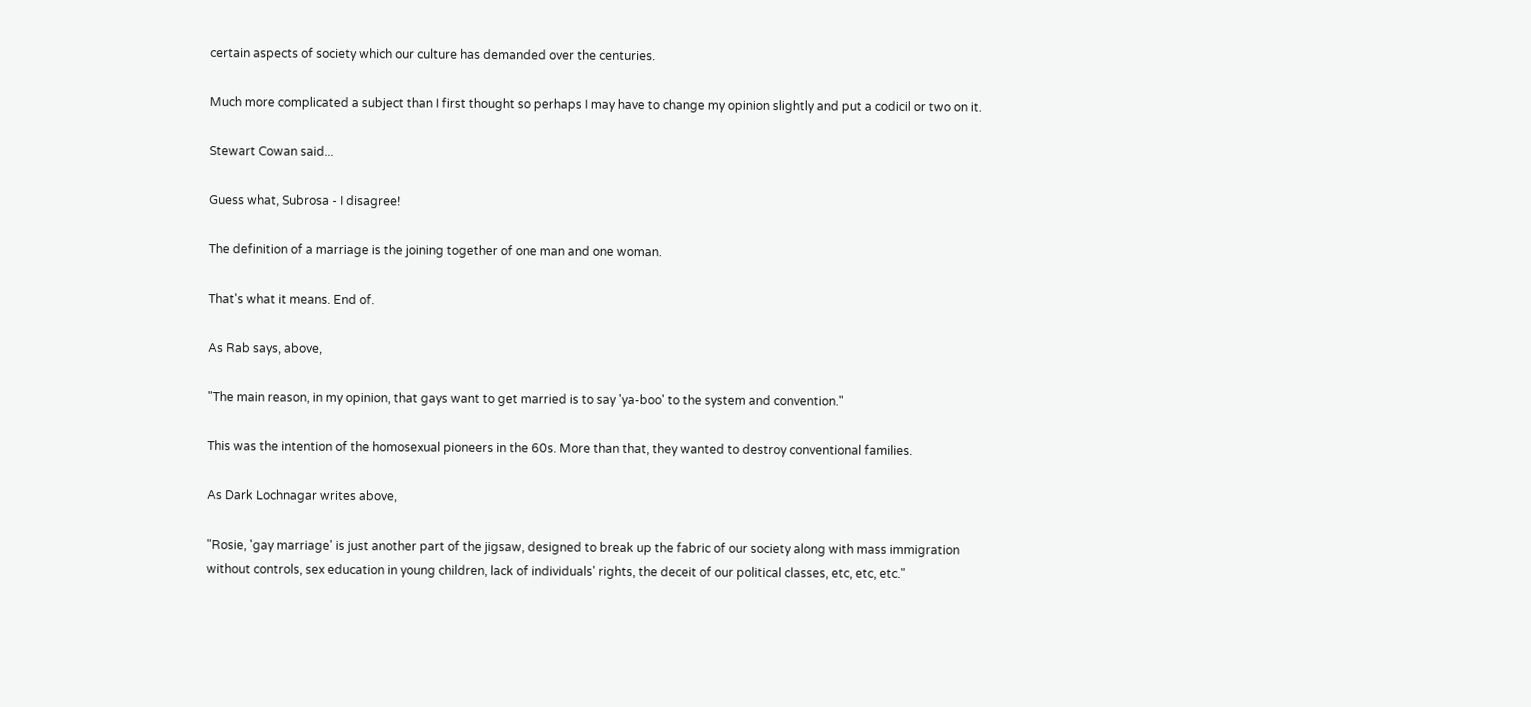certain aspects of society which our culture has demanded over the centuries.

Much more complicated a subject than I first thought so perhaps I may have to change my opinion slightly and put a codicil or two on it.

Stewart Cowan said...

Guess what, Subrosa - I disagree!

The definition of a marriage is the joining together of one man and one woman.

That's what it means. End of.

As Rab says, above,

"The main reason, in my opinion, that gays want to get married is to say 'ya-boo' to the system and convention."

This was the intention of the homosexual pioneers in the 60s. More than that, they wanted to destroy conventional families.

As Dark Lochnagar writes above,

"Rosie, 'gay marriage' is just another part of the jigsaw, designed to break up the fabric of our society along with mass immigration without controls, sex education in young children, lack of individuals' rights, the deceit of our political classes, etc, etc, etc."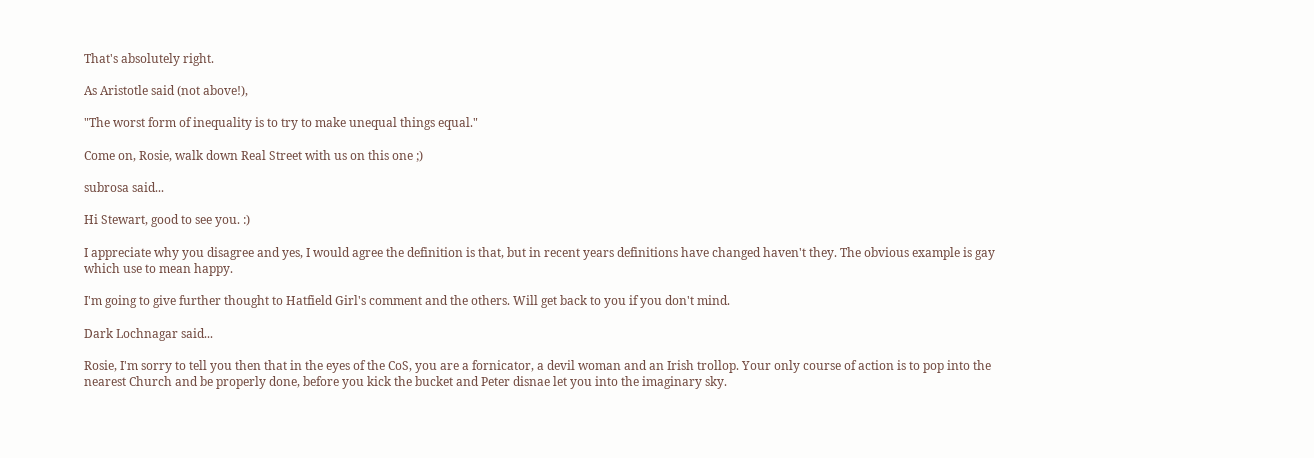That's absolutely right.

As Aristotle said (not above!),

"The worst form of inequality is to try to make unequal things equal."

Come on, Rosie, walk down Real Street with us on this one ;)

subrosa said...

Hi Stewart, good to see you. :)

I appreciate why you disagree and yes, I would agree the definition is that, but in recent years definitions have changed haven't they. The obvious example is gay which use to mean happy.

I'm going to give further thought to Hatfield Girl's comment and the others. Will get back to you if you don't mind.

Dark Lochnagar said...

Rosie, I'm sorry to tell you then that in the eyes of the CoS, you are a fornicator, a devil woman and an Irish trollop. Your only course of action is to pop into the nearest Church and be properly done, before you kick the bucket and Peter disnae let you into the imaginary sky.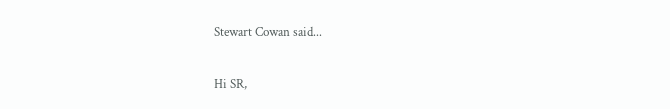Stewart Cowan said...

Hi SR,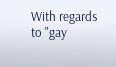With regards to "gay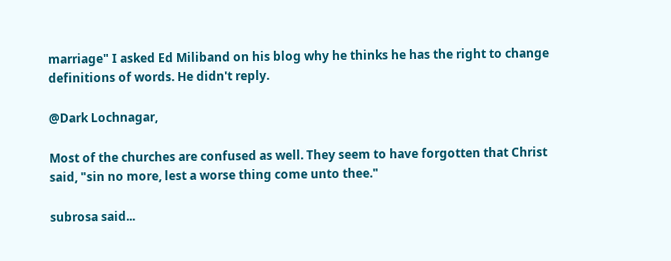marriage" I asked Ed Miliband on his blog why he thinks he has the right to change definitions of words. He didn't reply.

@Dark Lochnagar,

Most of the churches are confused as well. They seem to have forgotten that Christ said, "sin no more, lest a worse thing come unto thee."

subrosa said...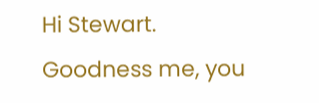Hi Stewart. Goodness me, you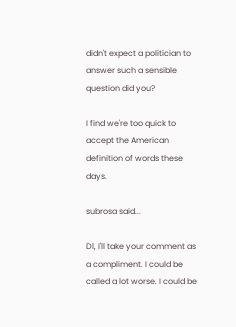didn't expect a politician to answer such a sensible question did you?

I find we're too quick to accept the American definition of words these days.

subrosa said...

Dl, I'll take your comment as a compliment. I could be called a lot worse. I could be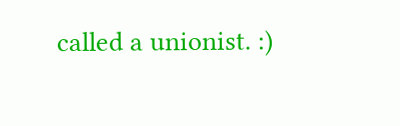called a unionist. :)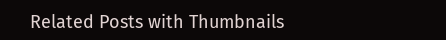Related Posts with Thumbnails